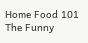Home Food 101 The Funny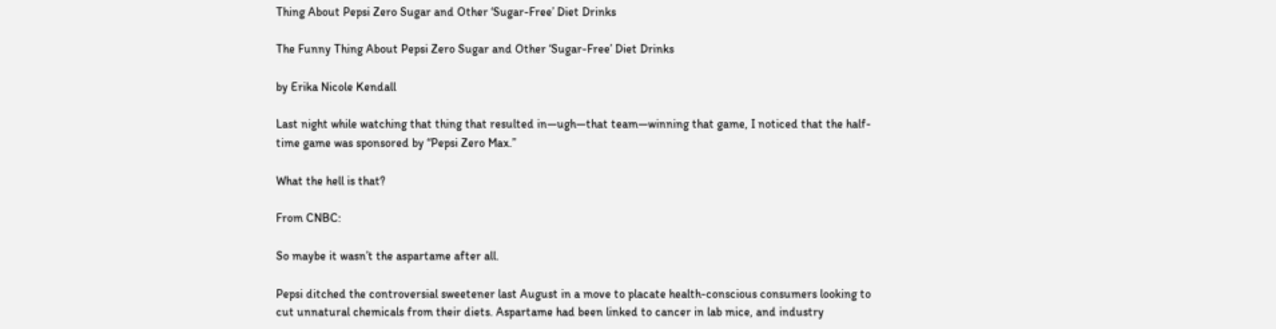Thing About Pepsi Zero Sugar and Other ‘Sugar-Free’ Diet Drinks

The Funny Thing About Pepsi Zero Sugar and Other ‘Sugar-Free’ Diet Drinks

by Erika Nicole Kendall

Last night while watching that thing that resulted in—ugh—that team—winning that game, I noticed that the half-time game was sponsored by “Pepsi Zero Max.”

What the hell is that?

From CNBC:

So maybe it wasn’t the aspartame after all.

Pepsi ditched the controversial sweetener last August in a move to placate health-conscious consumers looking to cut unnatural chemicals from their diets. Aspartame had been linked to cancer in lab mice, and industry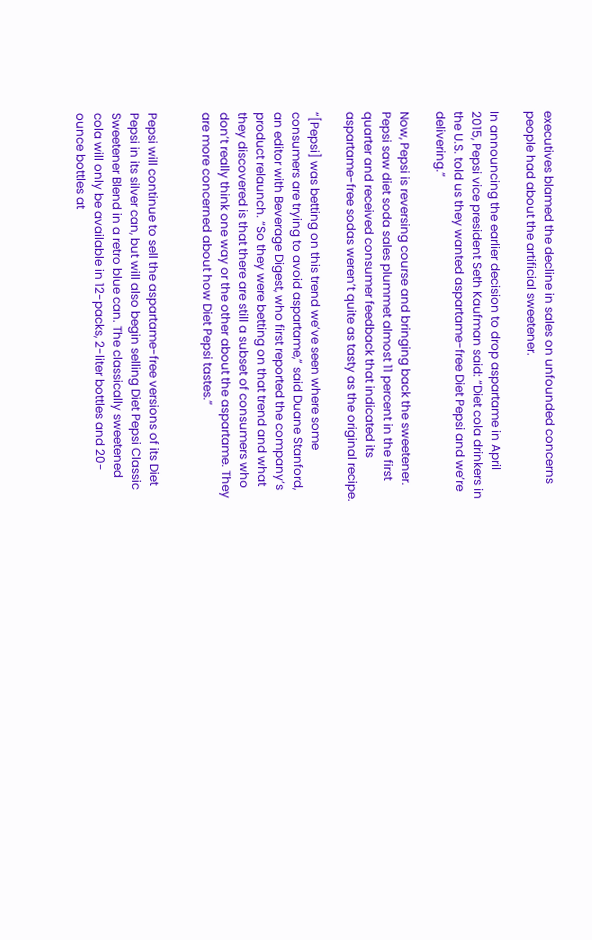executives blamed the decline in sales on unfounded concerns people had about the artificial sweetener.

In announcing the earlier decision to drop aspartame in April 2015, Pepsi vice president Seth Kaufman said: “Diet cola drinkers in the U.S. told us they wanted aspartame-free Diet Pepsi and we’re delivering.”

Now, Pepsi is reversing course and bringing back the sweetener. Pepsi saw diet soda sales plummet almost 11 percent in the first quarter and received consumer feedback that indicated its aspartame-free sodas weren’t quite as tasty as the original recipe.

“[Pepsi] was betting on this trend we’ve seen where some consumers are trying to avoid aspartame,” said Duane Stanford, an editor with Beverage Digest, who first reported the company’s product relaunch. “So they were betting on that trend and what they discovered is that there are still a subset of consumers who don’t really think one way or the other about the aspartame. They are more concerned about how Diet Pepsi tastes.”


Pepsi will continue to sell the aspartame-free versions of its Diet Pepsi in its silver can, but will also begin selling Diet Pepsi Classic Sweetener Blend in a retro blue can. The classically sweetened cola will only be available in 12-packs, 2-liter bottles and 20-ounce bottles at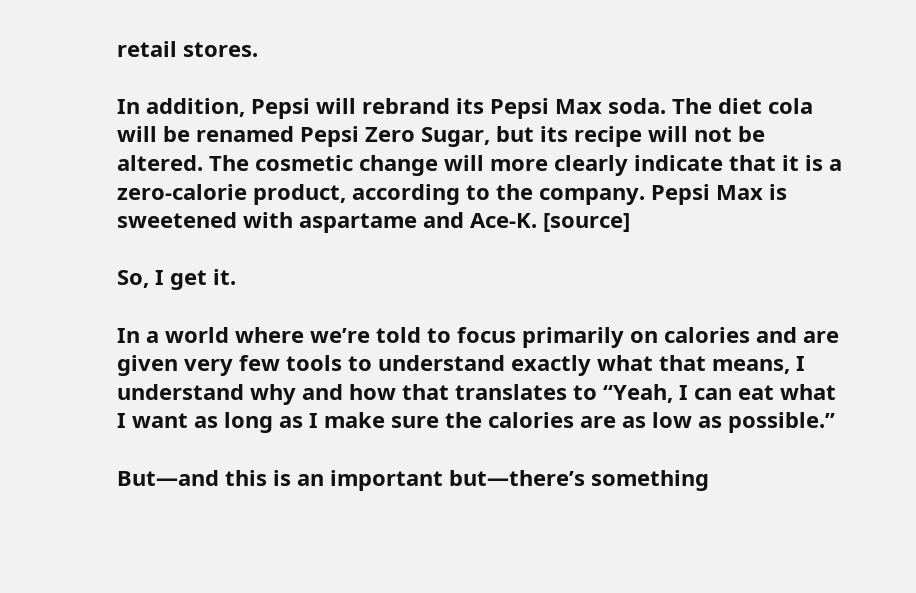retail stores.

In addition, Pepsi will rebrand its Pepsi Max soda. The diet cola will be renamed Pepsi Zero Sugar, but its recipe will not be altered. The cosmetic change will more clearly indicate that it is a zero-calorie product, according to the company. Pepsi Max is sweetened with aspartame and Ace-K. [source]

So, I get it.

In a world where we’re told to focus primarily on calories and are given very few tools to understand exactly what that means, I understand why and how that translates to “Yeah, I can eat what I want as long as I make sure the calories are as low as possible.”

But—and this is an important but—there’s something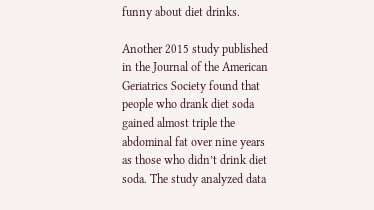funny about diet drinks.

Another 2015 study published in the Journal of the American Geriatrics Society found that people who drank diet soda gained almost triple the abdominal fat over nine years as those who didn’t drink diet soda. The study analyzed data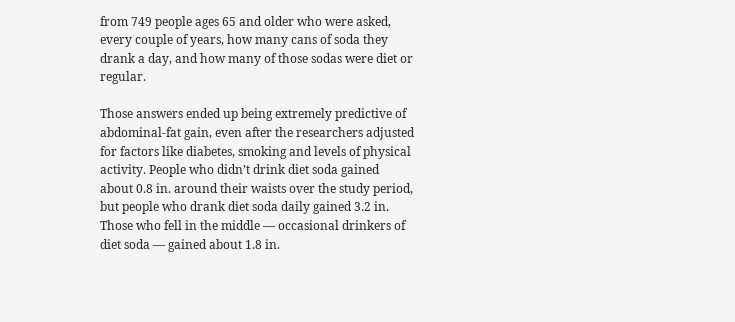from 749 people ages 65 and older who were asked, every couple of years, how many cans of soda they drank a day, and how many of those sodas were diet or regular.

Those answers ended up being extremely predictive of abdominal-fat gain, even after the researchers adjusted for factors like diabetes, smoking and levels of physical activity. People who didn’t drink diet soda gained about 0.8 in. around their waists over the study period, but people who drank diet soda daily gained 3.2 in. Those who fell in the middle — occasional drinkers of diet soda — gained about 1.8 in.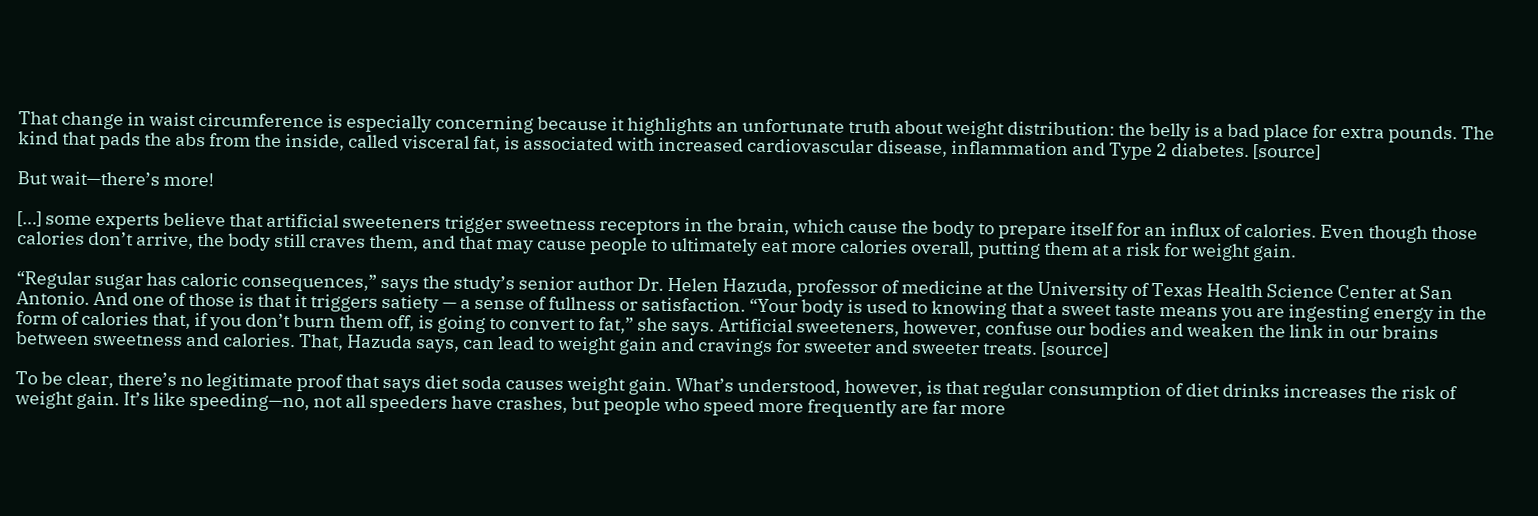That change in waist circumference is especially concerning because it highlights an unfortunate truth about weight distribution: the belly is a bad place for extra pounds. The kind that pads the abs from the inside, called visceral fat, is associated with increased cardiovascular disease, inflammation and Type 2 diabetes. [source]

But wait—there’s more!

[…] some experts believe that artificial sweeteners trigger sweetness receptors in the brain, which cause the body to prepare itself for an influx of calories. Even though those calories don’t arrive, the body still craves them, and that may cause people to ultimately eat more calories overall, putting them at a risk for weight gain.

“Regular sugar has caloric consequences,” says the study’s senior author Dr. Helen Hazuda, professor of medicine at the University of Texas Health Science Center at San Antonio. And one of those is that it triggers satiety — a sense of fullness or satisfaction. “Your body is used to knowing that a sweet taste means you are ingesting energy in the form of calories that, if you don’t burn them off, is going to convert to fat,” she says. Artificial sweeteners, however, confuse our bodies and weaken the link in our brains between sweetness and calories. That, Hazuda says, can lead to weight gain and cravings for sweeter and sweeter treats. [source]

To be clear, there’s no legitimate proof that says diet soda causes weight gain. What’s understood, however, is that regular consumption of diet drinks increases the risk of weight gain. It’s like speeding—no, not all speeders have crashes, but people who speed more frequently are far more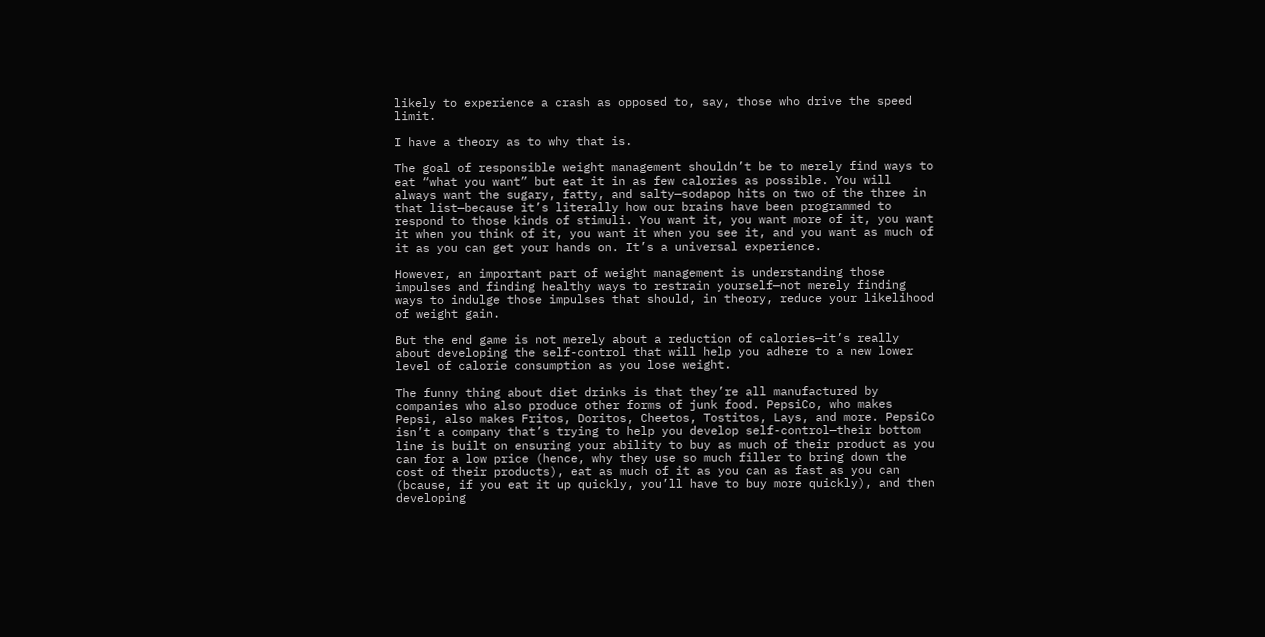likely to experience a crash as opposed to, say, those who drive the speed limit.

I have a theory as to why that is.

The goal of responsible weight management shouldn’t be to merely find ways to eat “what you want” but eat it in as few calories as possible. You will always want the sugary, fatty, and salty—sodapop hits on two of the three in that list—because it’s literally how our brains have been programmed to respond to those kinds of stimuli. You want it, you want more of it, you want it when you think of it, you want it when you see it, and you want as much of it as you can get your hands on. It’s a universal experience.

However, an important part of weight management is understanding those impulses and finding healthy ways to restrain yourself—not merely finding ways to indulge those impulses that should, in theory, reduce your likelihood of weight gain.

But the end game is not merely about a reduction of calories—it’s really about developing the self-control that will help you adhere to a new lower level of calorie consumption as you lose weight.

The funny thing about diet drinks is that they’re all manufactured by companies who also produce other forms of junk food. PepsiCo, who makes Pepsi, also makes Fritos, Doritos, Cheetos, Tostitos, Lays, and more. PepsiCo isn’t a company that’s trying to help you develop self-control—their bottom line is built on ensuring your ability to buy as much of their product as you can for a low price (hence, why they use so much filler to bring down the cost of their products), eat as much of it as you can as fast as you can (bcause, if you eat it up quickly, you’ll have to buy more quickly), and then developing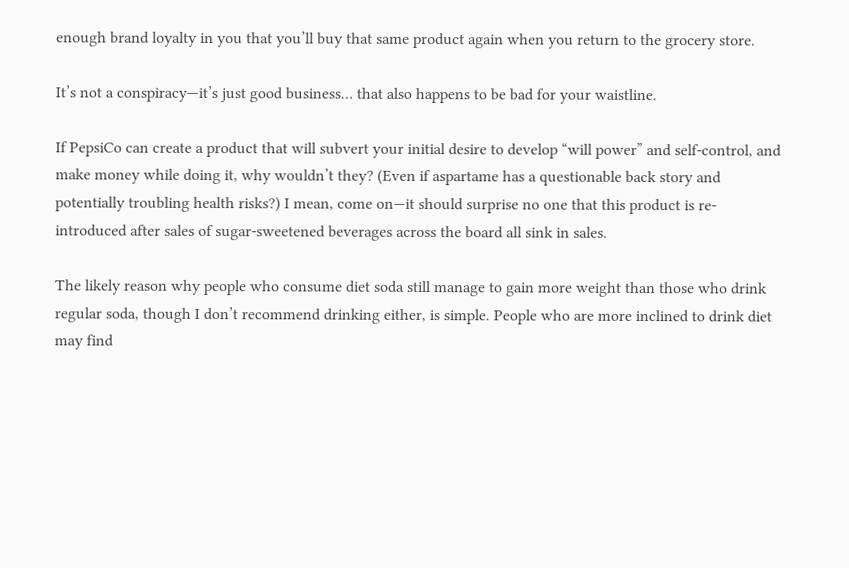enough brand loyalty in you that you’ll buy that same product again when you return to the grocery store.

It’s not a conspiracy—it’s just good business… that also happens to be bad for your waistline.

If PepsiCo can create a product that will subvert your initial desire to develop “will power” and self-control, and make money while doing it, why wouldn’t they? (Even if aspartame has a questionable back story and potentially troubling health risks?) I mean, come on—it should surprise no one that this product is re-introduced after sales of sugar-sweetened beverages across the board all sink in sales.

The likely reason why people who consume diet soda still manage to gain more weight than those who drink regular soda, though I don’t recommend drinking either, is simple. People who are more inclined to drink diet may find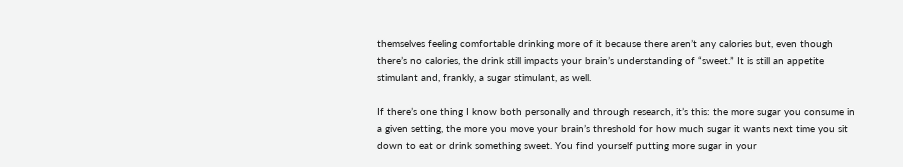themselves feeling comfortable drinking more of it because there aren’t any calories but, even though there’s no calories, the drink still impacts your brain’s understanding of “sweet.” It is still an appetite stimulant and, frankly, a sugar stimulant, as well.

If there’s one thing I know both personally and through research, it’s this: the more sugar you consume in a given setting, the more you move your brain’s threshold for how much sugar it wants next time you sit down to eat or drink something sweet. You find yourself putting more sugar in your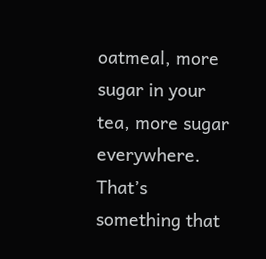oatmeal, more sugar in your tea, more sugar everywhere. That’s something that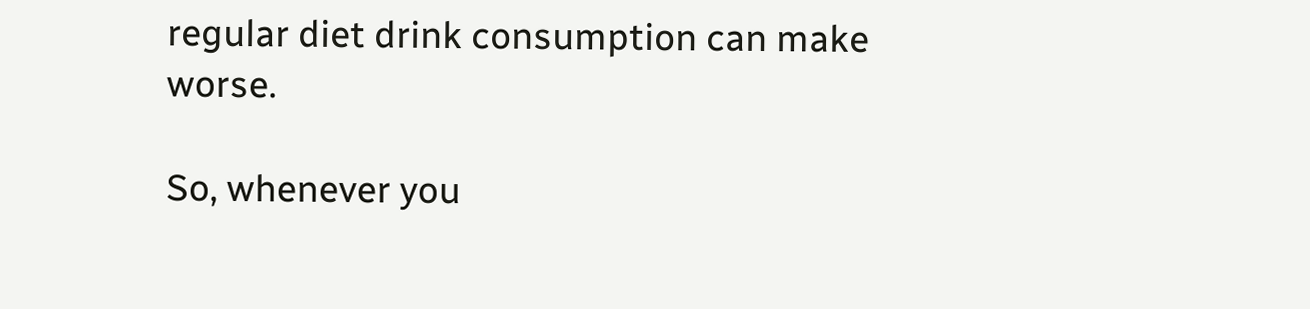regular diet drink consumption can make worse.

So, whenever you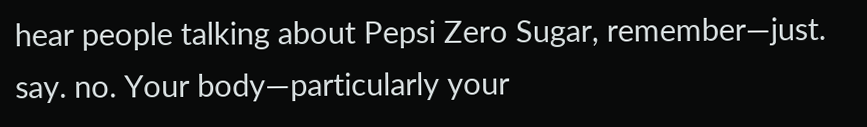hear people talking about Pepsi Zero Sugar, remember—just. say. no. Your body—particularly your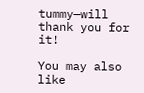tummy—will thank you for it!

You may also like